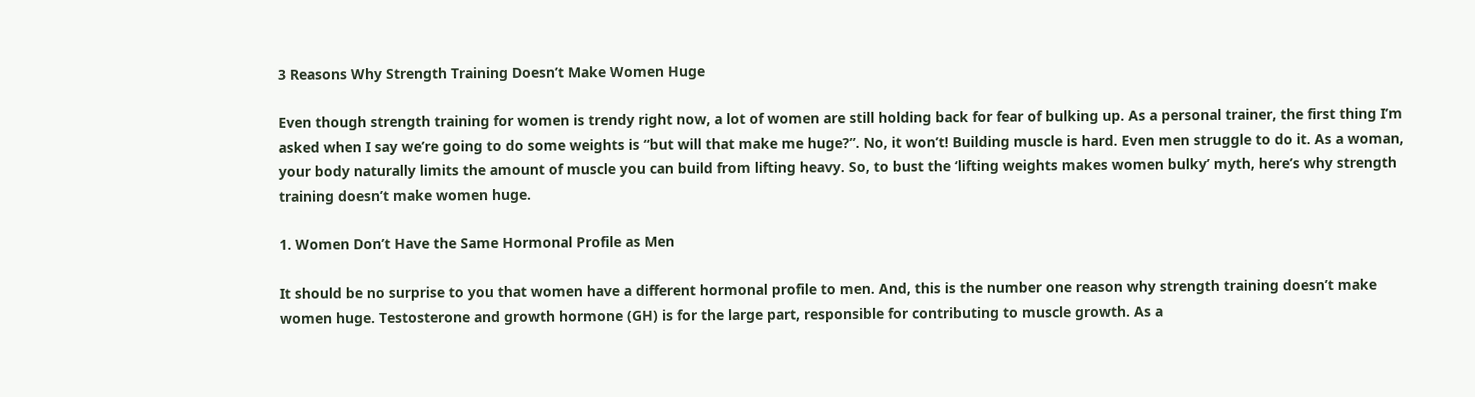3 Reasons Why Strength Training Doesn’t Make Women Huge

Even though strength training for women is trendy right now, a lot of women are still holding back for fear of bulking up. As a personal trainer, the first thing I’m asked when I say we’re going to do some weights is “but will that make me huge?”. No, it won’t! Building muscle is hard. Even men struggle to do it. As a woman, your body naturally limits the amount of muscle you can build from lifting heavy. So, to bust the ‘lifting weights makes women bulky’ myth, here’s why strength training doesn’t make women huge.

1. Women Don’t Have the Same Hormonal Profile as Men

It should be no surprise to you that women have a different hormonal profile to men. And, this is the number one reason why strength training doesn’t make women huge. Testosterone and growth hormone (GH) is for the large part, responsible for contributing to muscle growth. As a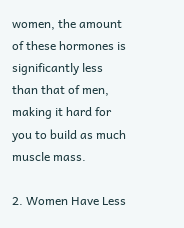women, the amount of these hormones is significantly less than that of men, making it hard for you to build as much muscle mass.

2. Women Have Less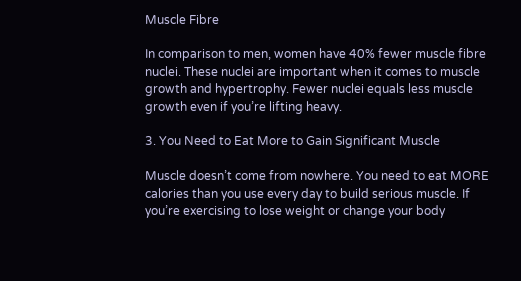Muscle Fibre

In comparison to men, women have 40% fewer muscle fibre nuclei. These nuclei are important when it comes to muscle growth and hypertrophy. Fewer nuclei equals less muscle growth even if you’re lifting heavy.

3. You Need to Eat More to Gain Significant Muscle

Muscle doesn’t come from nowhere. You need to eat MORE calories than you use every day to build serious muscle. If you’re exercising to lose weight or change your body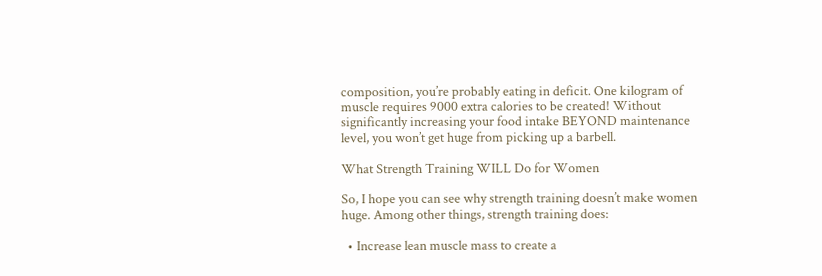composition, you’re probably eating in deficit. One kilogram of muscle requires 9000 extra calories to be created! Without significantly increasing your food intake BEYOND maintenance level, you won’t get huge from picking up a barbell.

What Strength Training WILL Do for Women

So, I hope you can see why strength training doesn’t make women huge. Among other things, strength training does:

  • Increase lean muscle mass to create a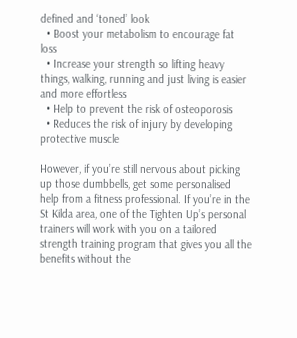defined and ‘toned’ look
  • Boost your metabolism to encourage fat loss
  • Increase your strength so lifting heavy things, walking, running and just living is easier and more effortless
  • Help to prevent the risk of osteoporosis
  • Reduces the risk of injury by developing protective muscle

However, if you’re still nervous about picking up those dumbbells, get some personalised help from a fitness professional. If you’re in the St Kilda area, one of the Tighten Up’s personal trainers will work with you on a tailored strength training program that gives you all the benefits without the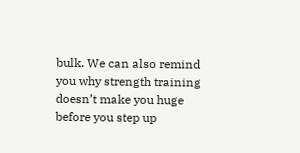bulk. We can also remind you why strength training doesn’t make you huge before you step up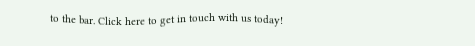to the bar. Click here to get in touch with us today!